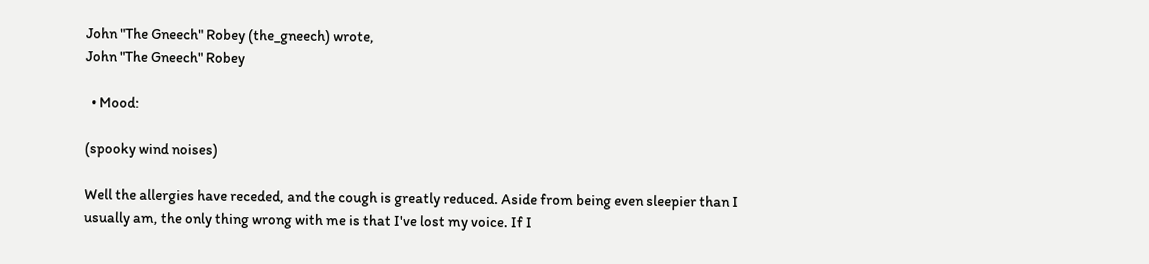John "The Gneech" Robey (the_gneech) wrote,
John "The Gneech" Robey

  • Mood:

(spooky wind noises)

Well the allergies have receded, and the cough is greatly reduced. Aside from being even sleepier than I usually am, the only thing wrong with me is that I've lost my voice. If I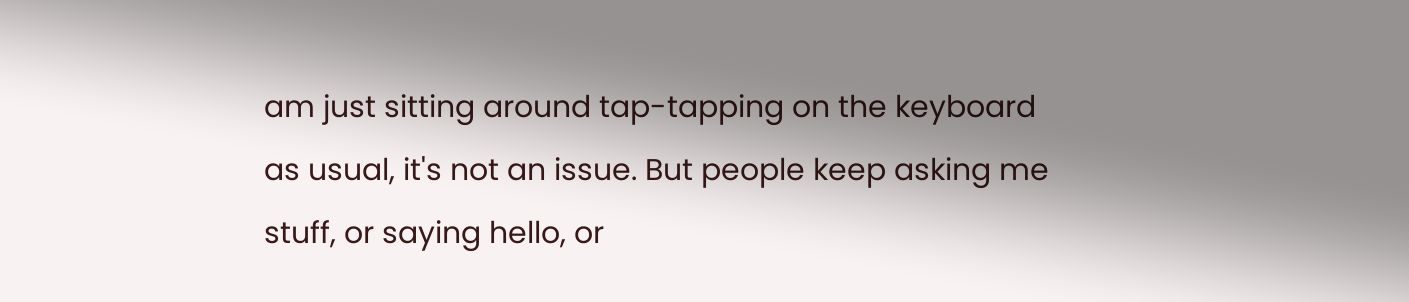am just sitting around tap-tapping on the keyboard as usual, it's not an issue. But people keep asking me stuff, or saying hello, or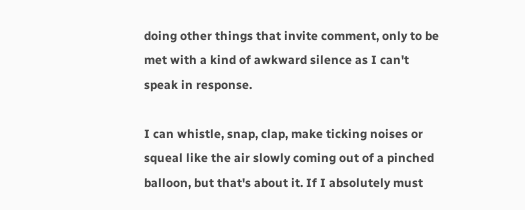doing other things that invite comment, only to be met with a kind of awkward silence as I can't speak in response.

I can whistle, snap, clap, make ticking noises or squeal like the air slowly coming out of a pinched balloon, but that's about it. If I absolutely must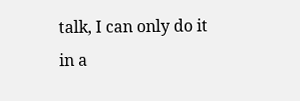talk, I can only do it in a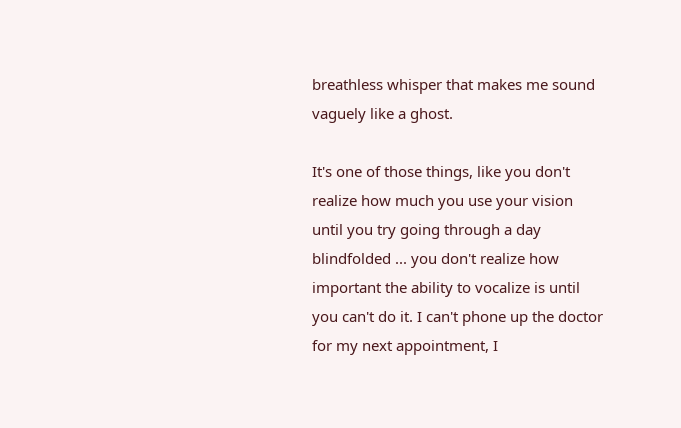breathless whisper that makes me sound vaguely like a ghost.

It's one of those things, like you don't realize how much you use your vision until you try going through a day blindfolded ... you don't realize how important the ability to vocalize is until you can't do it. I can't phone up the doctor for my next appointment, I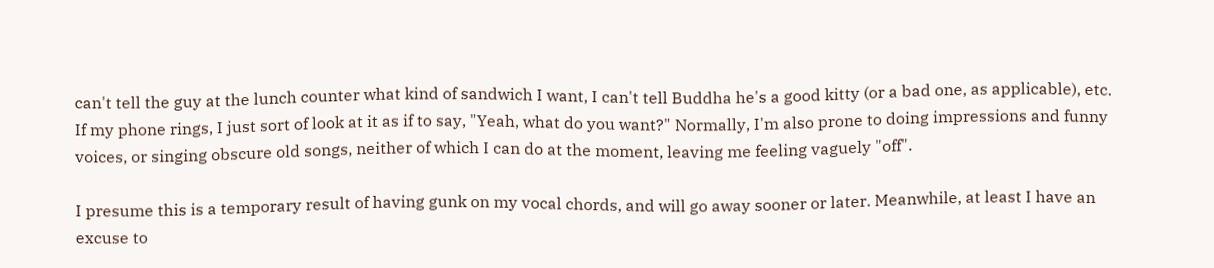can't tell the guy at the lunch counter what kind of sandwich I want, I can't tell Buddha he's a good kitty (or a bad one, as applicable), etc. If my phone rings, I just sort of look at it as if to say, "Yeah, what do you want?" Normally, I'm also prone to doing impressions and funny voices, or singing obscure old songs, neither of which I can do at the moment, leaving me feeling vaguely "off".

I presume this is a temporary result of having gunk on my vocal chords, and will go away sooner or later. Meanwhile, at least I have an excuse to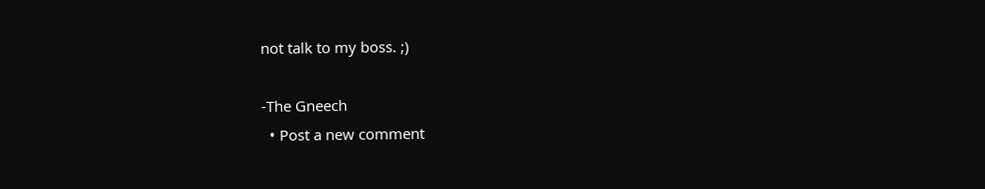not talk to my boss. ;)

-The Gneech
  • Post a new comment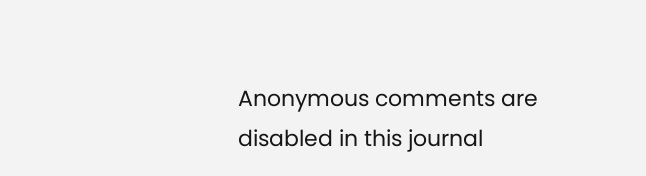Anonymous comments are disabled in this journal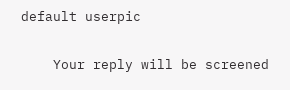default userpic

    Your reply will be screened